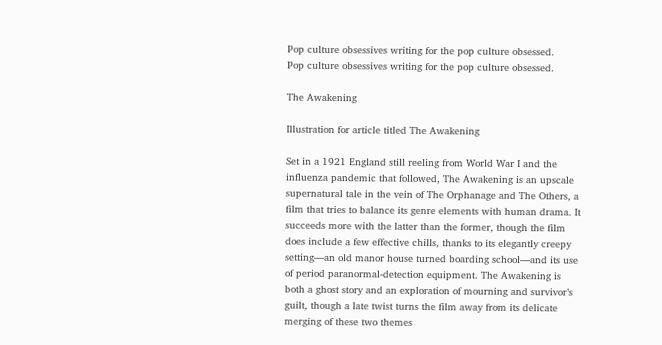Pop culture obsessives writing for the pop culture obsessed.
Pop culture obsessives writing for the pop culture obsessed.

The Awakening

Illustration for article titled The Awakening

Set in a 1921 England still reeling from World War I and the influenza pandemic that followed, The Awakening is an upscale supernatural tale in the vein of The Orphanage and The Others, a film that tries to balance its genre elements with human drama. It succeeds more with the latter than the former, though the film does include a few effective chills, thanks to its elegantly creepy setting—an old manor house turned boarding school—and its use of period paranormal-detection equipment. The Awakening is both a ghost story and an exploration of mourning and survivor’s guilt, though a late twist turns the film away from its delicate merging of these two themes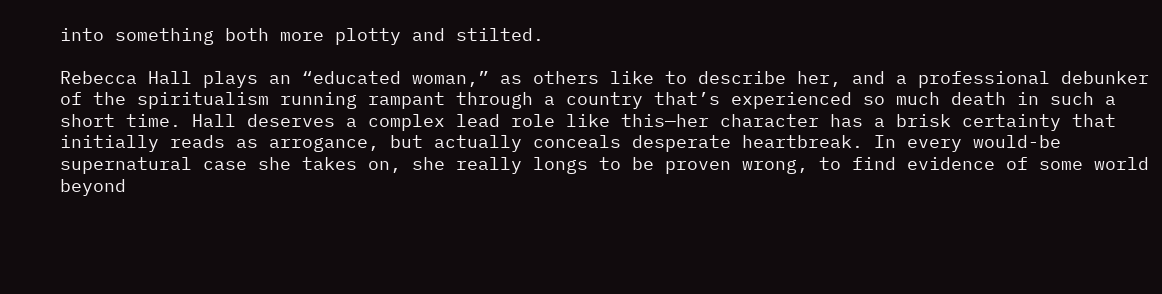into something both more plotty and stilted.

Rebecca Hall plays an “educated woman,” as others like to describe her, and a professional debunker of the spiritualism running rampant through a country that’s experienced so much death in such a short time. Hall deserves a complex lead role like this—her character has a brisk certainty that initially reads as arrogance, but actually conceals desperate heartbreak. In every would-be supernatural case she takes on, she really longs to be proven wrong, to find evidence of some world beyond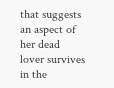that suggests an aspect of her dead lover survives in the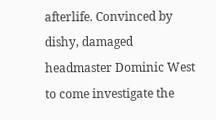afterlife. Convinced by dishy, damaged headmaster Dominic West to come investigate the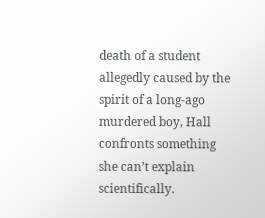death of a student allegedly caused by the spirit of a long-ago murdered boy, Hall confronts something she can’t explain scientifically.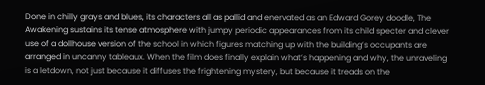Done in chilly grays and blues, its characters all as pallid and enervated as an Edward Gorey doodle, The Awakening sustains its tense atmosphere with jumpy periodic appearances from its child specter and clever use of a dollhouse version of the school in which figures matching up with the building’s occupants are arranged in uncanny tableaux. When the film does finally explain what’s happening and why, the unraveling is a letdown, not just because it diffuses the frightening mystery, but because it treads on the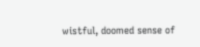wistful, doomed sense of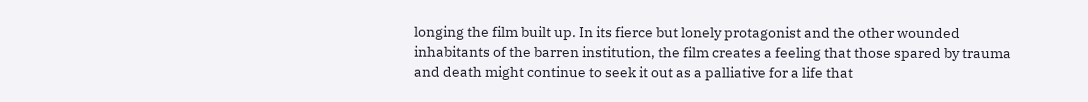longing the film built up. In its fierce but lonely protagonist and the other wounded inhabitants of the barren institution, the film creates a feeling that those spared by trauma and death might continue to seek it out as a palliative for a life that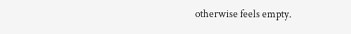otherwise feels empty.